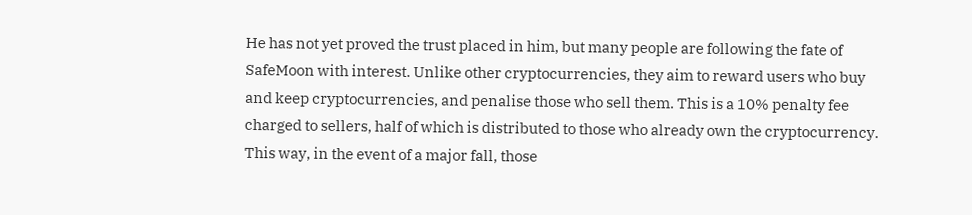He has not yet proved the trust placed in him, but many people are following the fate of SafeMoon with interest. Unlike other cryptocurrencies, they aim to reward users who buy and keep cryptocurrencies, and penalise those who sell them. This is a 10% penalty fee charged to sellers, half of which is distributed to those who already own the cryptocurrency. This way, in the event of a major fall, those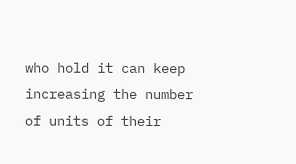who hold it can keep increasing the number of units of their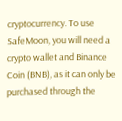cryptocurrency. To use SafeMoon, you will need a crypto wallet and Binance Coin (BNB), as it can only be purchased through the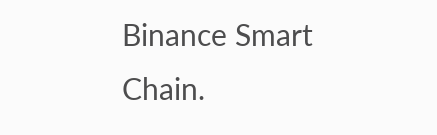Binance Smart Chain.